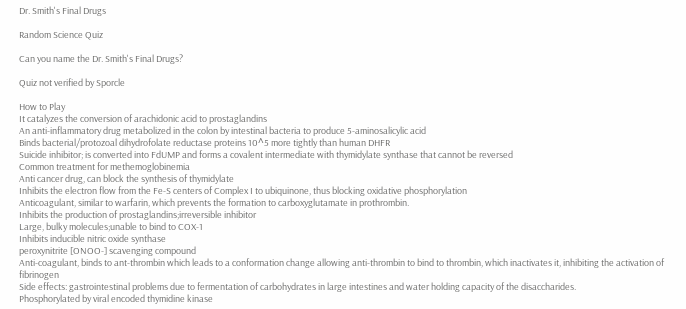Dr. Smith's Final Drugs

Random Science Quiz

Can you name the Dr. Smith's Final Drugs?

Quiz not verified by Sporcle

How to Play
It catalyzes the conversion of arachidonic acid to prostaglandins
An anti-inflammatory drug metabolized in the colon by intestinal bacteria to produce 5-aminosalicylic acid
Binds bacterial/protozoal dihydrofolate reductase proteins 10^5 more tightly than human DHFR
Suicide inhibitor; is converted into FdUMP and forms a covalent intermediate with thymidylate synthase that cannot be reversed
Common treatment for methemoglobinemia
Anti cancer drug, can block the synthesis of thymidylate
Inhibits the electron flow from the Fe-S centers of Complex I to ubiquinone, thus blocking oxidative phosphorylation
Anticoagulant, similar to warfarin, which prevents the formation to carboxyglutamate in prothrombin.
Inhibits the production of prostaglandins;irreversible inhibitor
Large, bulky molecules;unable to bind to COX-1
Inhibits inducible nitric oxide synthase
peroxynitrite [ONOO-] scavenging compound
Anti-coagulant, binds to ant-thrombin which leads to a conformation change allowing anti-thrombin to bind to thrombin, which inactivates it, inhibiting the activation of fibrinogen
Side effects: gastrointestinal problems due to fermentation of carbohydrates in large intestines and water holding capacity of the disaccharides.
Phosphorylated by viral encoded thymidine kinase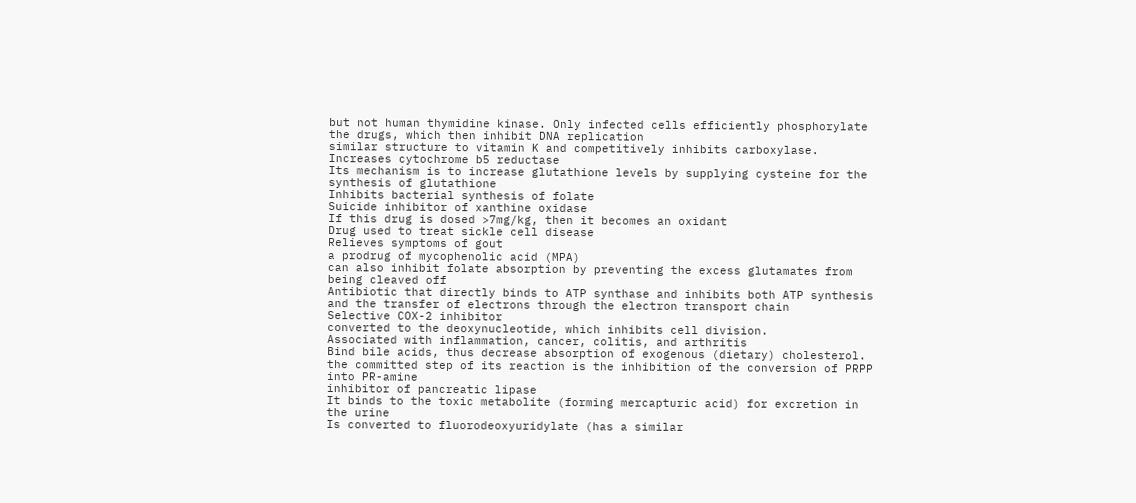but not human thymidine kinase. Only infected cells efficiently phosphorylate the drugs, which then inhibit DNA replication
similar structure to vitamin K and competitively inhibits carboxylase.
Increases cytochrome b5 reductase
Its mechanism is to increase glutathione levels by supplying cysteine for the synthesis of glutathione
Inhibits bacterial synthesis of folate
Suicide inhibitor of xanthine oxidase
If this drug is dosed >7mg/kg, then it becomes an oxidant
Drug used to treat sickle cell disease
Relieves symptoms of gout
a prodrug of mycophenolic acid (MPA)
can also inhibit folate absorption by preventing the excess glutamates from being cleaved off
Antibiotic that directly binds to ATP synthase and inhibits both ATP synthesis and the transfer of electrons through the electron transport chain
Selective COX-2 inhibitor
converted to the deoxynucleotide, which inhibits cell division.
Associated with inflammation, cancer, colitis, and arthritis
Bind bile acids, thus decrease absorption of exogenous (dietary) cholesterol.
the committed step of its reaction is the inhibition of the conversion of PRPP into PR-amine
inhibitor of pancreatic lipase
It binds to the toxic metabolite (forming mercapturic acid) for excretion in the urine
Is converted to fluorodeoxyuridylate (has a similar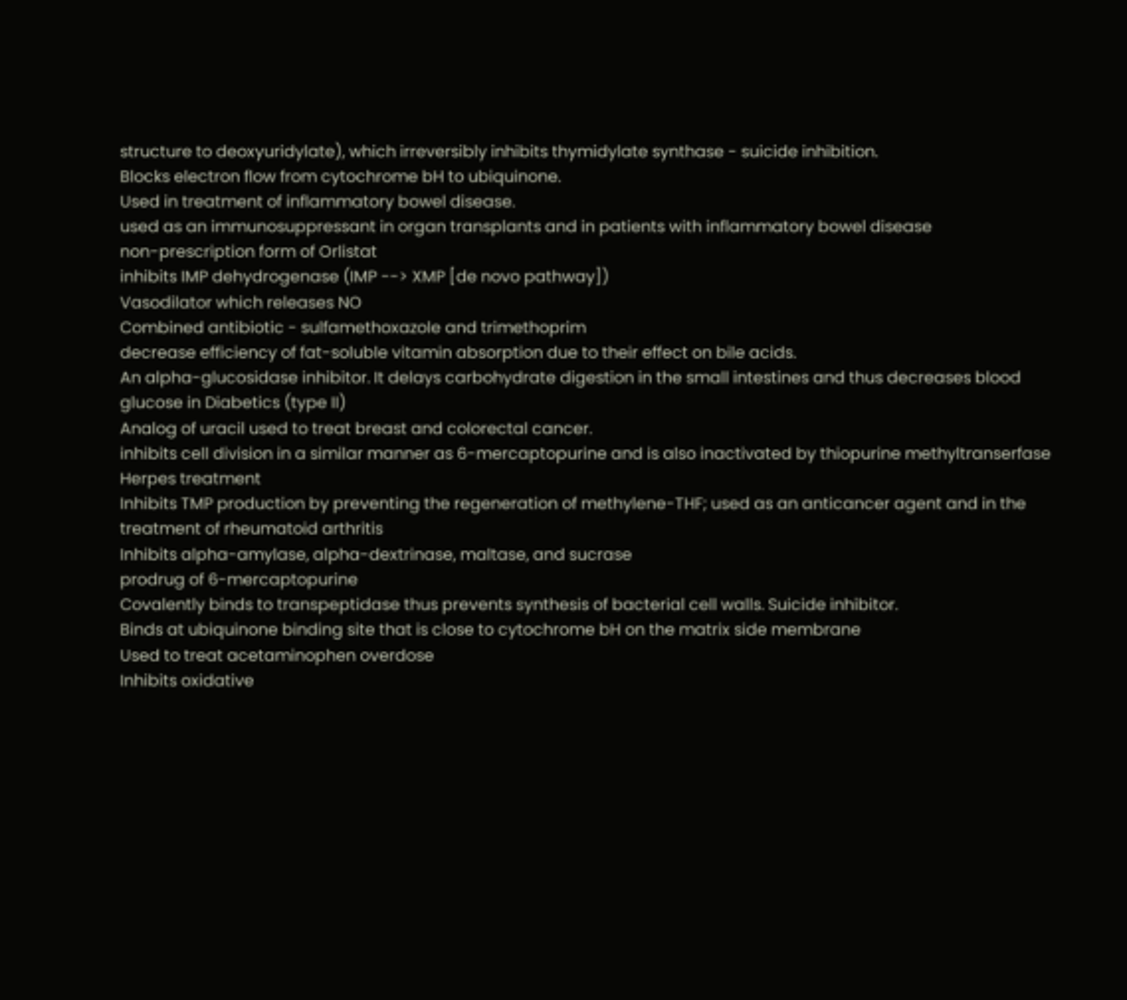structure to deoxyuridylate), which irreversibly inhibits thymidylate synthase - suicide inhibition.
Blocks electron flow from cytochrome bH to ubiquinone.
Used in treatment of inflammatory bowel disease.
used as an immunosuppressant in organ transplants and in patients with inflammatory bowel disease
non-prescription form of Orlistat
inhibits IMP dehydrogenase (IMP --> XMP [de novo pathway])
Vasodilator which releases NO
Combined antibiotic - sulfamethoxazole and trimethoprim
decrease efficiency of fat-soluble vitamin absorption due to their effect on bile acids.
An alpha-glucosidase inhibitor. It delays carbohydrate digestion in the small intestines and thus decreases blood glucose in Diabetics (type II)
Analog of uracil used to treat breast and colorectal cancer.
inhibits cell division in a similar manner as 6-mercaptopurine and is also inactivated by thiopurine methyltranserfase
Herpes treatment
Inhibits TMP production by preventing the regeneration of methylene-THF; used as an anticancer agent and in the treatment of rheumatoid arthritis
Inhibits alpha-amylase, alpha-dextrinase, maltase, and sucrase
prodrug of 6-mercaptopurine
Covalently binds to transpeptidase thus prevents synthesis of bacterial cell walls. Suicide inhibitor.
Binds at ubiquinone binding site that is close to cytochrome bH on the matrix side membrane
Used to treat acetaminophen overdose
Inhibits oxidative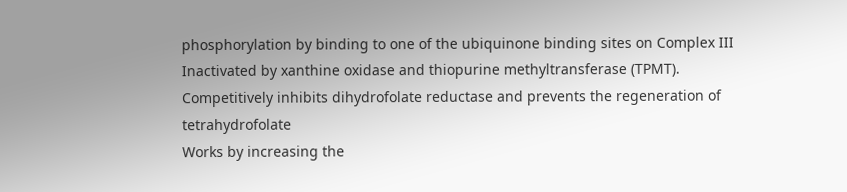phosphorylation by binding to one of the ubiquinone binding sites on Complex III
Inactivated by xanthine oxidase and thiopurine methyltransferase (TPMT).
Competitively inhibits dihydrofolate reductase and prevents the regeneration of tetrahydrofolate
Works by increasing the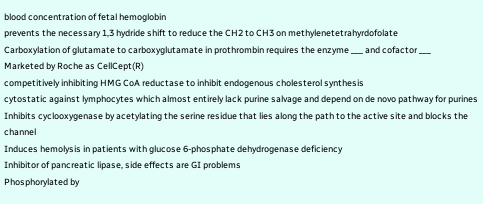blood concentration of fetal hemoglobin
prevents the necessary 1,3 hydride shift to reduce the CH2 to CH3 on methylenetetrahyrdofolate
Carboxylation of glutamate to carboxyglutamate in prothrombin requires the enzyme ___ and cofactor ___
Marketed by Roche as CellCept(R)
competitively inhibiting HMG CoA reductase to inhibit endogenous cholesterol synthesis
cytostatic against lymphocytes which almost entirely lack purine salvage and depend on de novo pathway for purines
Inhibits cyclooxygenase by acetylating the serine residue that lies along the path to the active site and blocks the channel
Induces hemolysis in patients with glucose 6-phosphate dehydrogenase deficiency
Inhibitor of pancreatic lipase, side effects are GI problems
Phosphorylated by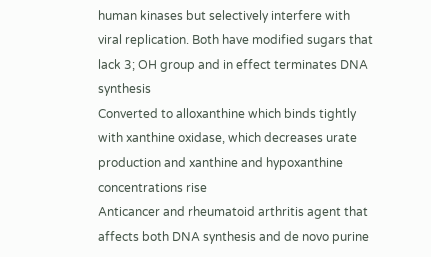human kinases but selectively interfere with viral replication. Both have modified sugars that lack 3; OH group and in effect terminates DNA synthesis
Converted to alloxanthine which binds tightly with xanthine oxidase, which decreases urate production and xanthine and hypoxanthine concentrations rise
Anticancer and rheumatoid arthritis agent that affects both DNA synthesis and de novo purine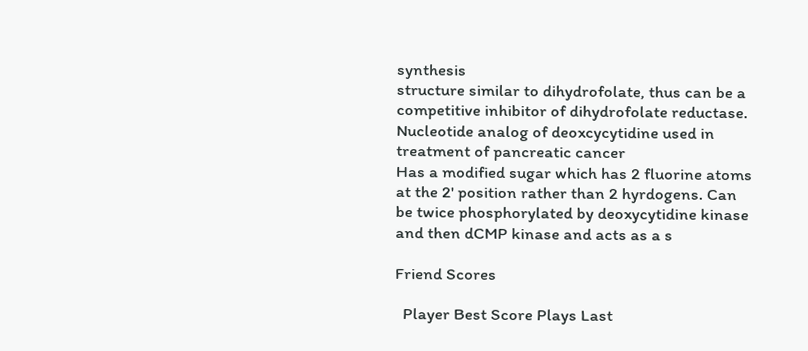synthesis
structure similar to dihydrofolate, thus can be a competitive inhibitor of dihydrofolate reductase.
Nucleotide analog of deoxcycytidine used in treatment of pancreatic cancer
Has a modified sugar which has 2 fluorine atoms at the 2' position rather than 2 hyrdogens. Can be twice phosphorylated by deoxycytidine kinase and then dCMP kinase and acts as a s

Friend Scores

  Player Best Score Plays Last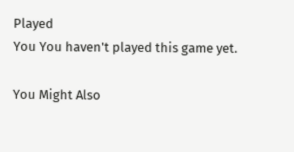Played
You You haven't played this game yet.

You Might Also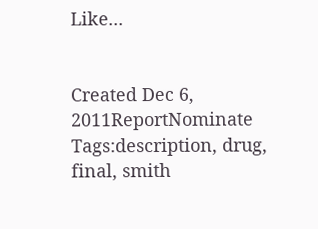Like...


Created Dec 6, 2011ReportNominate
Tags:description, drug, final, smith